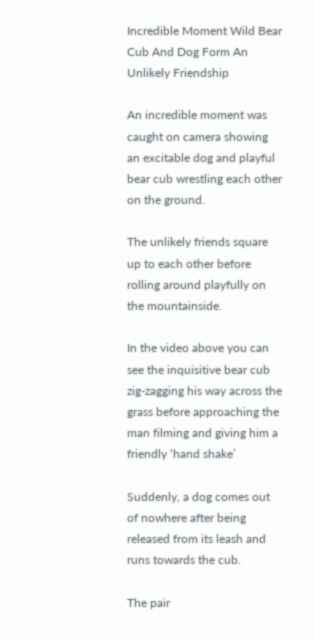Incredible Moment Wild Bear Cub And Dog Form An Unlikely Friendship

An incredible moment was caught on camera showing an excitable dog and playful bear cub wrestling each other on the ground.

The unlikely friends square up to each other before rolling around playfully on the mountainside.

In the video above you can see the inquisitive bear cub zig-zagging his way across the grass before approaching the man filming and giving him a friendly ‘hand shake’

Suddenly, a dog comes out of nowhere after being released from its leash and runs towards the cub.

The pair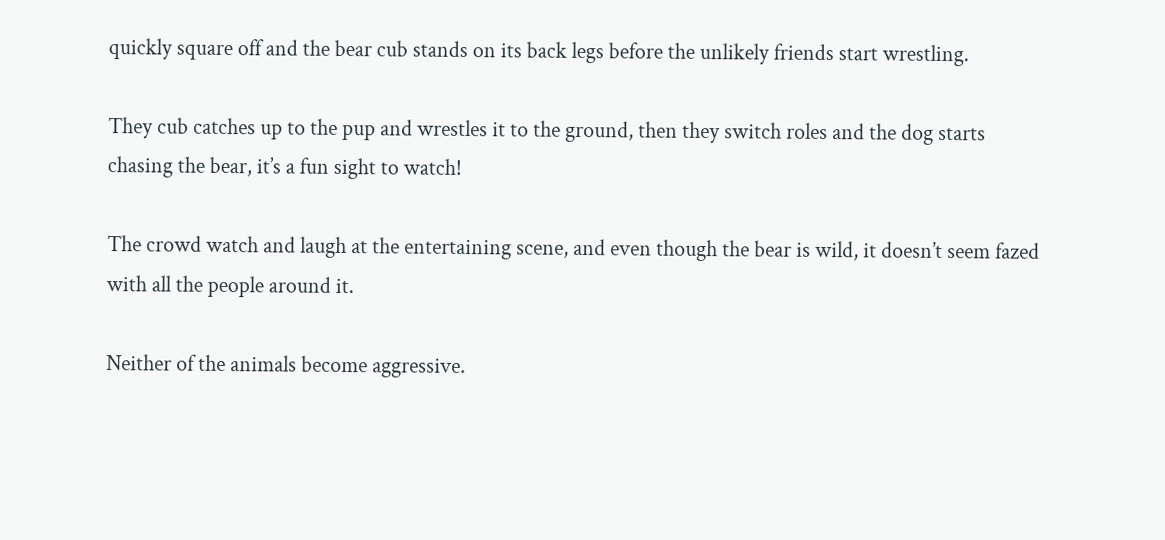quickly square off and the bear cub stands on its back legs before the unlikely friends start wrestling.

They cub catches up to the pup and wrestles it to the ground, then they switch roles and the dog starts chasing the bear, it’s a fun sight to watch!

The crowd watch and laugh at the entertaining scene, and even though the bear is wild, it doesn’t seem fazed with all the people around it.

Neither of the animals become aggressive.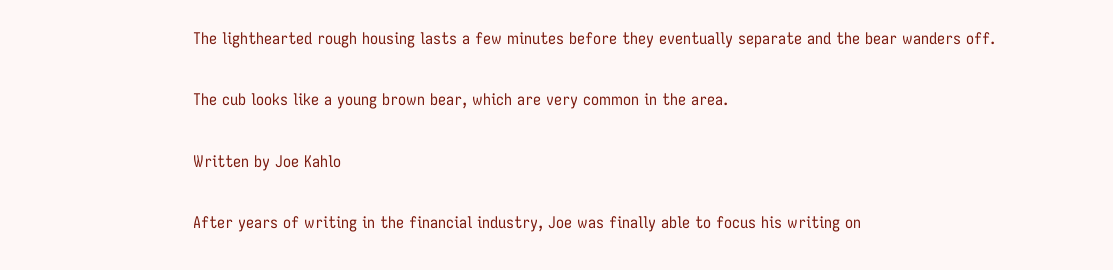The lighthearted rough housing lasts a few minutes before they eventually separate and the bear wanders off.

The cub looks like a young brown bear, which are very common in the area.

Written by Joe Kahlo

After years of writing in the financial industry, Joe was finally able to focus his writing on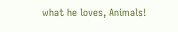what he loves, Animals!